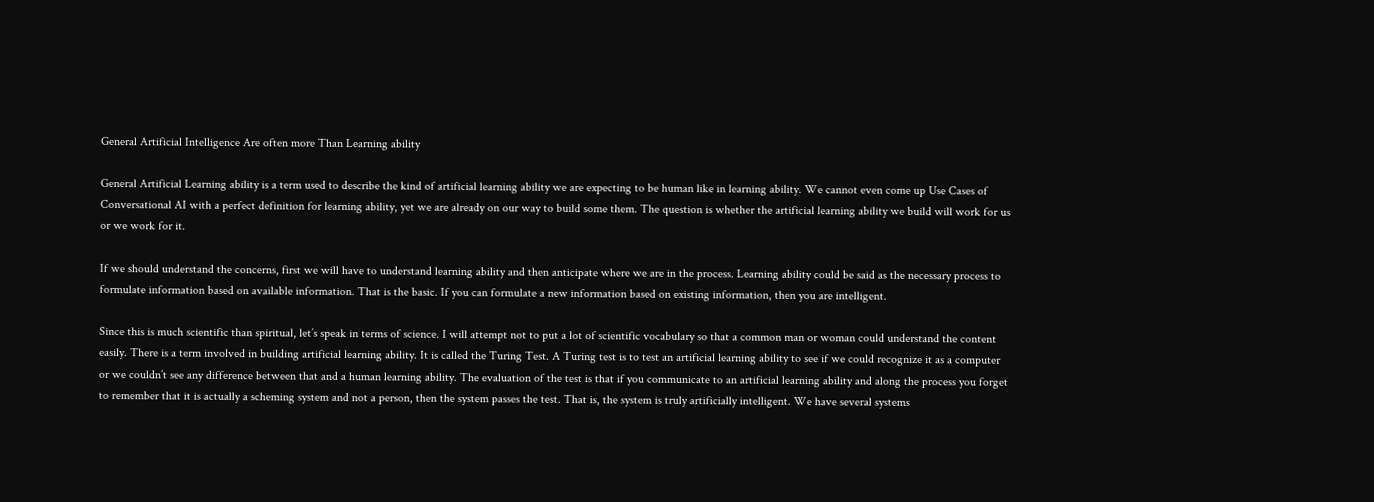General Artificial Intelligence Are often more Than Learning ability

General Artificial Learning ability is a term used to describe the kind of artificial learning ability we are expecting to be human like in learning ability. We cannot even come up Use Cases of Conversational AI with a perfect definition for learning ability, yet we are already on our way to build some them. The question is whether the artificial learning ability we build will work for us or we work for it.

If we should understand the concerns, first we will have to understand learning ability and then anticipate where we are in the process. Learning ability could be said as the necessary process to formulate information based on available information. That is the basic. If you can formulate a new information based on existing information, then you are intelligent.

Since this is much scientific than spiritual, let’s speak in terms of science. I will attempt not to put a lot of scientific vocabulary so that a common man or woman could understand the content easily. There is a term involved in building artificial learning ability. It is called the Turing Test. A Turing test is to test an artificial learning ability to see if we could recognize it as a computer or we couldn’t see any difference between that and a human learning ability. The evaluation of the test is that if you communicate to an artificial learning ability and along the process you forget to remember that it is actually a scheming system and not a person, then the system passes the test. That is, the system is truly artificially intelligent. We have several systems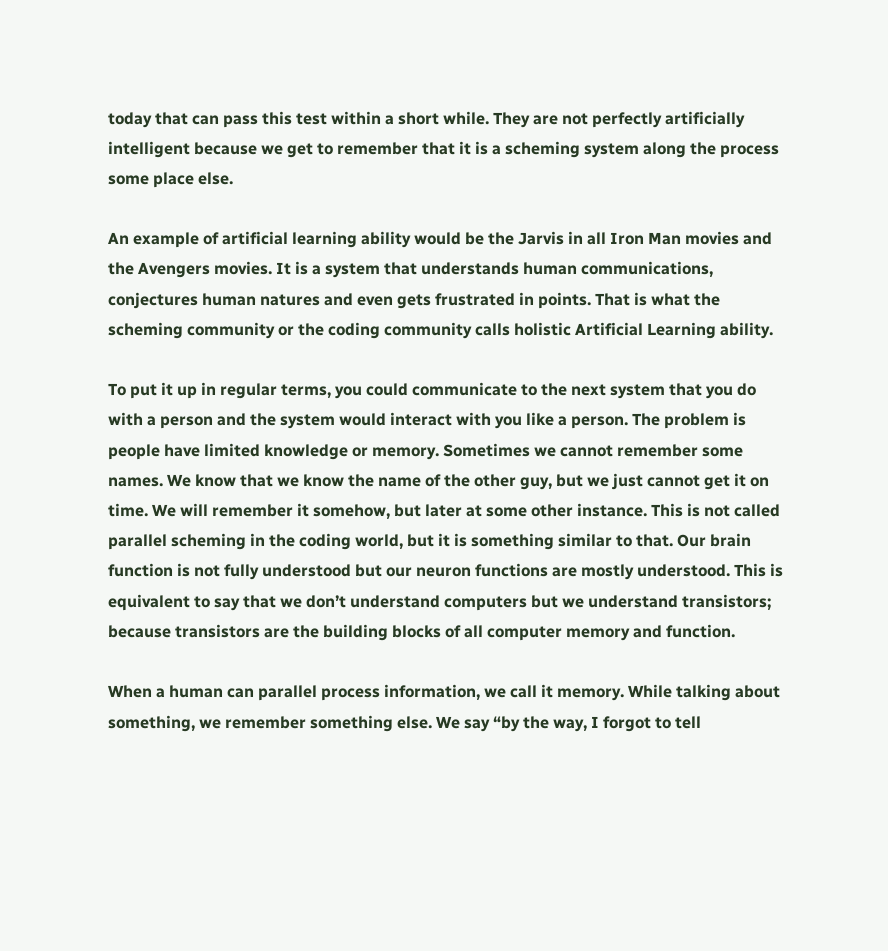today that can pass this test within a short while. They are not perfectly artificially intelligent because we get to remember that it is a scheming system along the process some place else.

An example of artificial learning ability would be the Jarvis in all Iron Man movies and the Avengers movies. It is a system that understands human communications, conjectures human natures and even gets frustrated in points. That is what the scheming community or the coding community calls holistic Artificial Learning ability.

To put it up in regular terms, you could communicate to the next system that you do with a person and the system would interact with you like a person. The problem is people have limited knowledge or memory. Sometimes we cannot remember some names. We know that we know the name of the other guy, but we just cannot get it on time. We will remember it somehow, but later at some other instance. This is not called parallel scheming in the coding world, but it is something similar to that. Our brain function is not fully understood but our neuron functions are mostly understood. This is equivalent to say that we don’t understand computers but we understand transistors; because transistors are the building blocks of all computer memory and function.

When a human can parallel process information, we call it memory. While talking about something, we remember something else. We say “by the way, I forgot to tell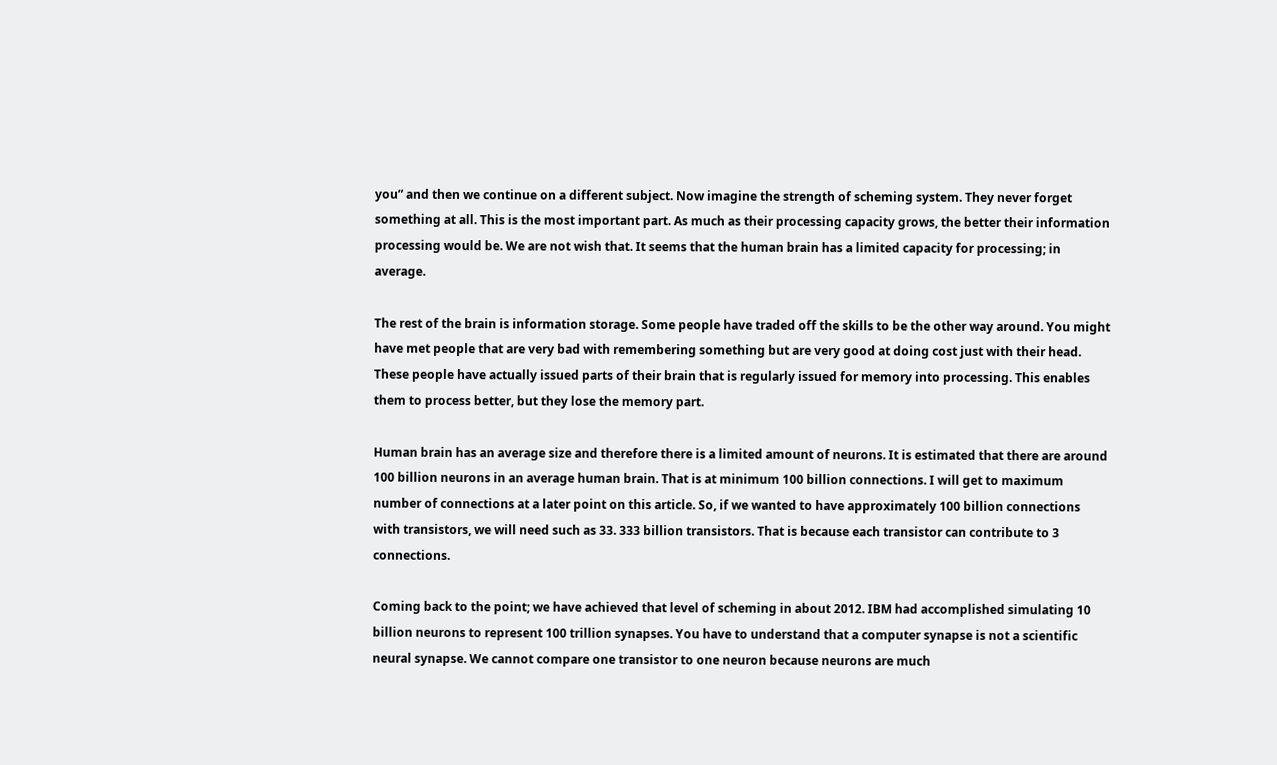you” and then we continue on a different subject. Now imagine the strength of scheming system. They never forget something at all. This is the most important part. As much as their processing capacity grows, the better their information processing would be. We are not wish that. It seems that the human brain has a limited capacity for processing; in average.

The rest of the brain is information storage. Some people have traded off the skills to be the other way around. You might have met people that are very bad with remembering something but are very good at doing cost just with their head. These people have actually issued parts of their brain that is regularly issued for memory into processing. This enables them to process better, but they lose the memory part.

Human brain has an average size and therefore there is a limited amount of neurons. It is estimated that there are around 100 billion neurons in an average human brain. That is at minimum 100 billion connections. I will get to maximum number of connections at a later point on this article. So, if we wanted to have approximately 100 billion connections with transistors, we will need such as 33. 333 billion transistors. That is because each transistor can contribute to 3 connections.

Coming back to the point; we have achieved that level of scheming in about 2012. IBM had accomplished simulating 10 billion neurons to represent 100 trillion synapses. You have to understand that a computer synapse is not a scientific neural synapse. We cannot compare one transistor to one neuron because neurons are much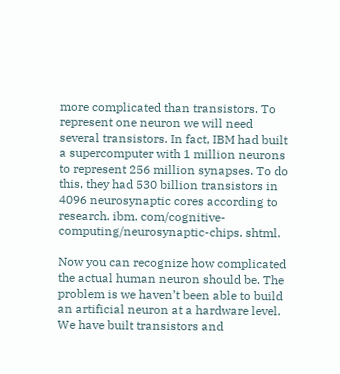more complicated than transistors. To represent one neuron we will need several transistors. In fact, IBM had built a supercomputer with 1 million neurons to represent 256 million synapses. To do this, they had 530 billion transistors in 4096 neurosynaptic cores according to research. ibm. com/cognitive-computing/neurosynaptic-chips. shtml.

Now you can recognize how complicated the actual human neuron should be. The problem is we haven’t been able to build an artificial neuron at a hardware level. We have built transistors and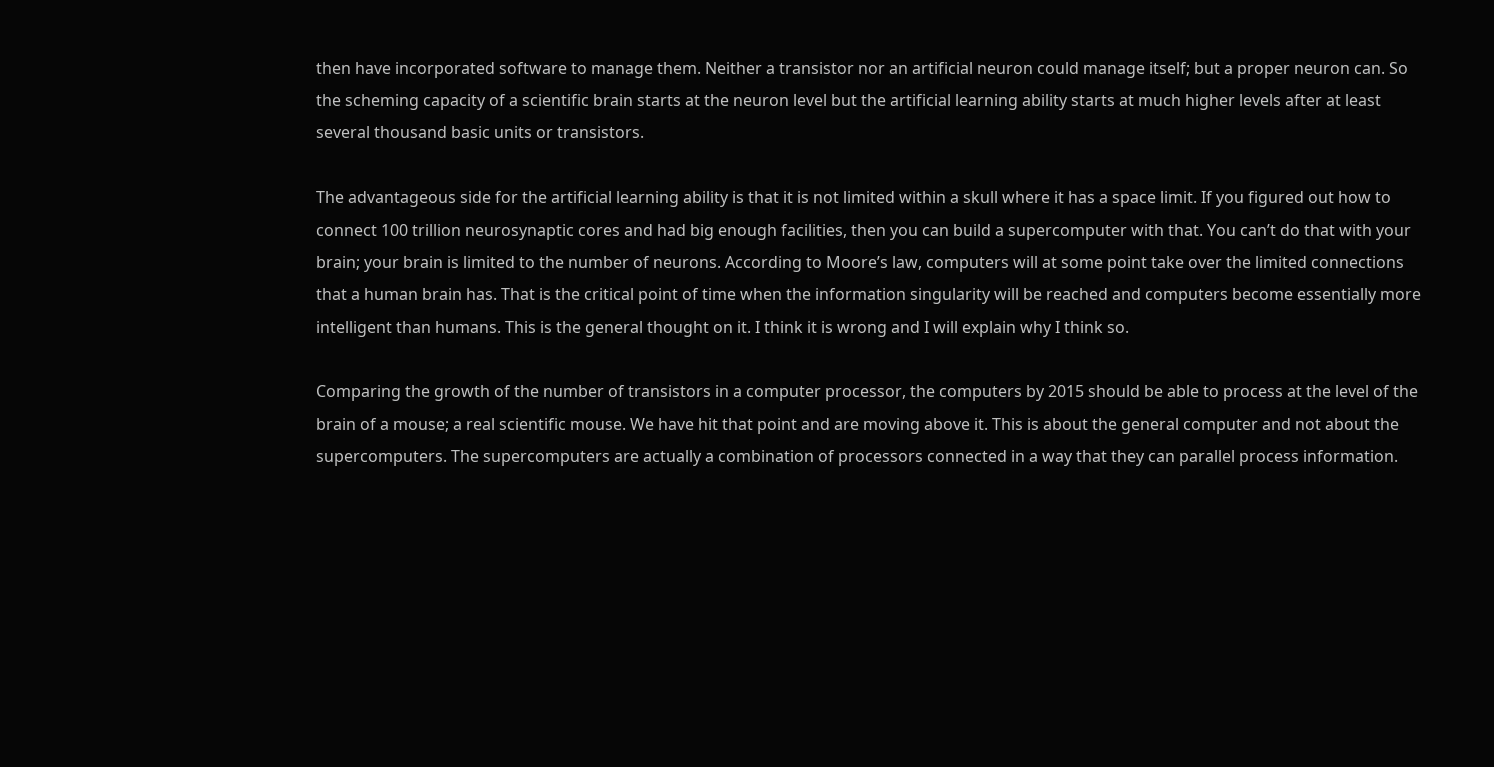then have incorporated software to manage them. Neither a transistor nor an artificial neuron could manage itself; but a proper neuron can. So the scheming capacity of a scientific brain starts at the neuron level but the artificial learning ability starts at much higher levels after at least several thousand basic units or transistors.

The advantageous side for the artificial learning ability is that it is not limited within a skull where it has a space limit. If you figured out how to connect 100 trillion neurosynaptic cores and had big enough facilities, then you can build a supercomputer with that. You can’t do that with your brain; your brain is limited to the number of neurons. According to Moore’s law, computers will at some point take over the limited connections that a human brain has. That is the critical point of time when the information singularity will be reached and computers become essentially more intelligent than humans. This is the general thought on it. I think it is wrong and I will explain why I think so.

Comparing the growth of the number of transistors in a computer processor, the computers by 2015 should be able to process at the level of the brain of a mouse; a real scientific mouse. We have hit that point and are moving above it. This is about the general computer and not about the supercomputers. The supercomputers are actually a combination of processors connected in a way that they can parallel process information.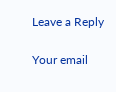Leave a Reply

Your email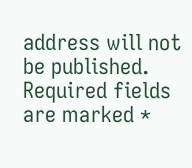address will not be published. Required fields are marked *